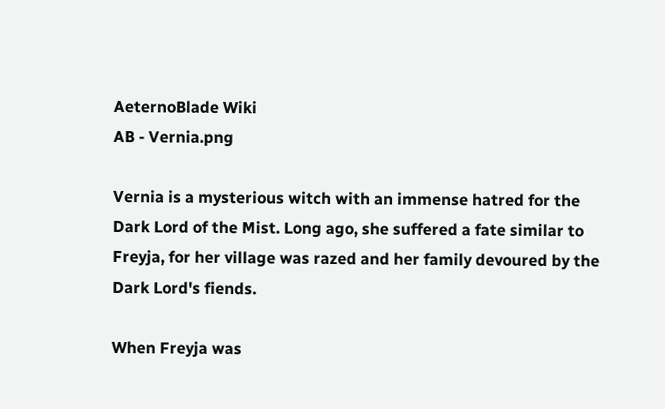AeternoBlade Wiki
AB - Vernia.png

Vernia is a mysterious witch with an immense hatred for the Dark Lord of the Mist. Long ago, she suffered a fate similar to Freyja, for her village was razed and her family devoured by the Dark Lord's fiends.

When Freyja was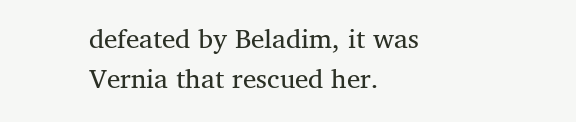defeated by Beladim, it was Vernia that rescued her.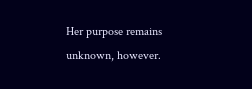Her purpose remains unknown, however.